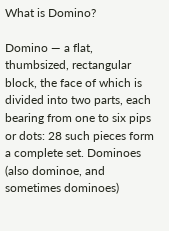What is Domino?

Domino — a flat, thumbsized, rectangular block, the face of which is divided into two parts, each bearing from one to six pips or dots: 28 such pieces form a complete set. Dominoes (also dominoe, and sometimes dominoes)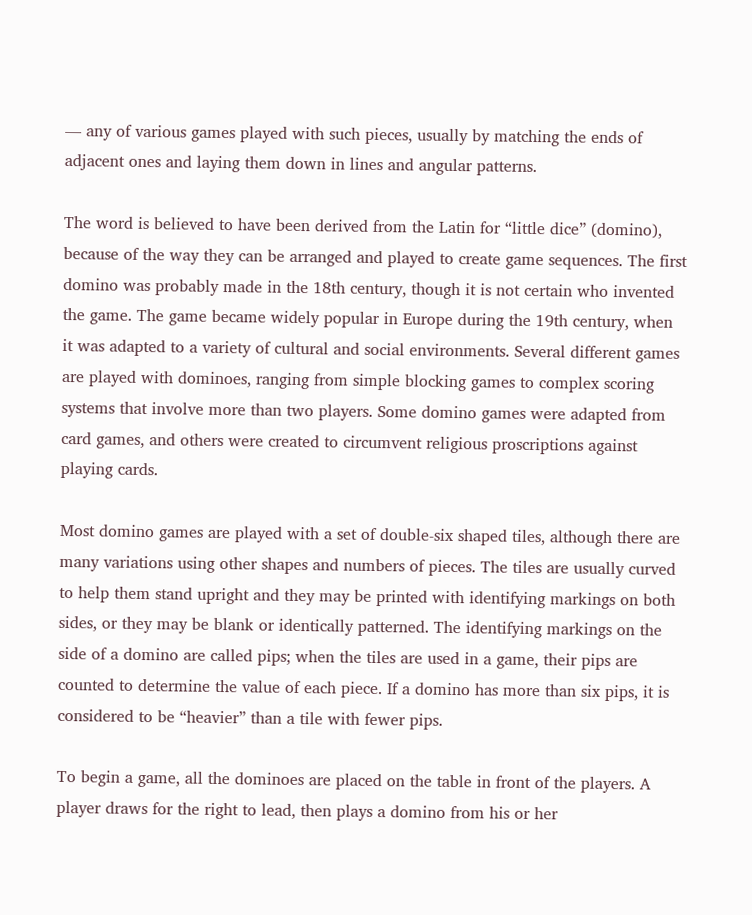— any of various games played with such pieces, usually by matching the ends of adjacent ones and laying them down in lines and angular patterns.

The word is believed to have been derived from the Latin for “little dice” (domino), because of the way they can be arranged and played to create game sequences. The first domino was probably made in the 18th century, though it is not certain who invented the game. The game became widely popular in Europe during the 19th century, when it was adapted to a variety of cultural and social environments. Several different games are played with dominoes, ranging from simple blocking games to complex scoring systems that involve more than two players. Some domino games were adapted from card games, and others were created to circumvent religious proscriptions against playing cards.

Most domino games are played with a set of double-six shaped tiles, although there are many variations using other shapes and numbers of pieces. The tiles are usually curved to help them stand upright and they may be printed with identifying markings on both sides, or they may be blank or identically patterned. The identifying markings on the side of a domino are called pips; when the tiles are used in a game, their pips are counted to determine the value of each piece. If a domino has more than six pips, it is considered to be “heavier” than a tile with fewer pips.

To begin a game, all the dominoes are placed on the table in front of the players. A player draws for the right to lead, then plays a domino from his or her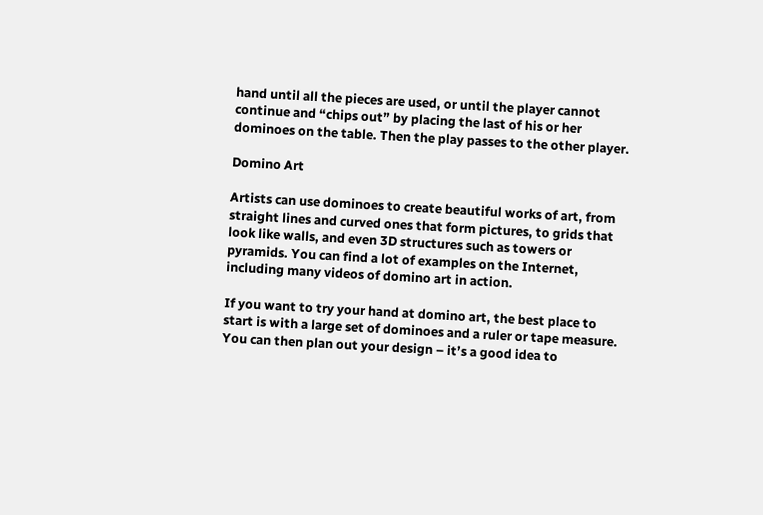hand until all the pieces are used, or until the player cannot continue and “chips out” by placing the last of his or her dominoes on the table. Then the play passes to the other player.

Domino Art

Artists can use dominoes to create beautiful works of art, from straight lines and curved ones that form pictures, to grids that look like walls, and even 3D structures such as towers or pyramids. You can find a lot of examples on the Internet, including many videos of domino art in action.

If you want to try your hand at domino art, the best place to start is with a large set of dominoes and a ruler or tape measure. You can then plan out your design – it’s a good idea to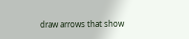draw arrows that show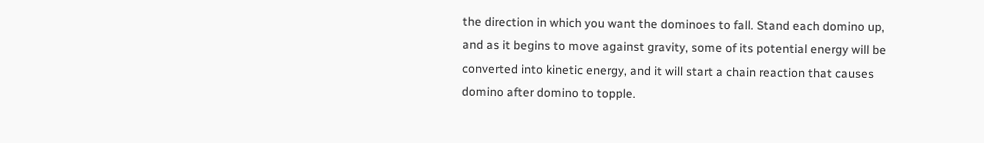the direction in which you want the dominoes to fall. Stand each domino up, and as it begins to move against gravity, some of its potential energy will be converted into kinetic energy, and it will start a chain reaction that causes domino after domino to topple.